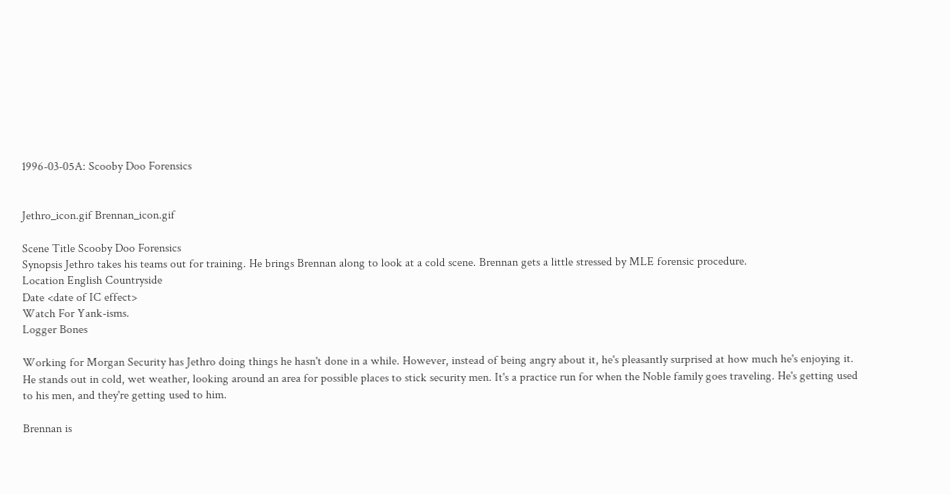1996-03-05A: Scooby Doo Forensics


Jethro_icon.gif Brennan_icon.gif

Scene Title Scooby Doo Forensics
Synopsis Jethro takes his teams out for training. He brings Brennan along to look at a cold scene. Brennan gets a little stressed by MLE forensic procedure.
Location English Countryside
Date <date of IC effect>
Watch For Yank-isms.
Logger Bones

Working for Morgan Security has Jethro doing things he hasn't done in a while. However, instead of being angry about it, he's pleasantly surprised at how much he's enjoying it. He stands out in cold, wet weather, looking around an area for possible places to stick security men. It's a practice run for when the Noble family goes traveling. He's getting used to his men, and they're getting used to him.

Brennan is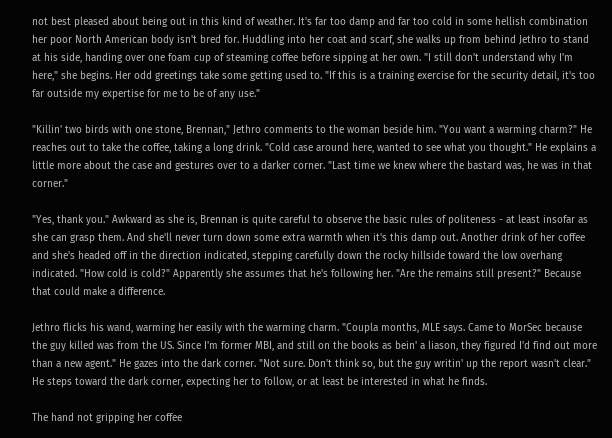not best pleased about being out in this kind of weather. It's far too damp and far too cold in some hellish combination her poor North American body isn't bred for. Huddling into her coat and scarf, she walks up from behind Jethro to stand at his side, handing over one foam cup of steaming coffee before sipping at her own. "I still don't understand why I'm here," she begins. Her odd greetings take some getting used to. "If this is a training exercise for the security detail, it's too far outside my expertise for me to be of any use."

"Killin' two birds with one stone, Brennan," Jethro comments to the woman beside him. "You want a warming charm?" He reaches out to take the coffee, taking a long drink. "Cold case around here, wanted to see what you thought." He explains a little more about the case and gestures over to a darker corner. "Last time we knew where the bastard was, he was in that corner."

"Yes, thank you." Awkward as she is, Brennan is quite careful to observe the basic rules of politeness - at least insofar as she can grasp them. And she'll never turn down some extra warmth when it's this damp out. Another drink of her coffee and she's headed off in the direction indicated, stepping carefully down the rocky hillside toward the low overhang indicated. "How cold is cold?" Apparently she assumes that he's following her. "Are the remains still present?" Because that could make a difference.

Jethro flicks his wand, warming her easily with the warming charm. "Coupla months, MLE says. Came to MorSec because the guy killed was from the US. Since I'm former MBI, and still on the books as bein' a liason, they figured I'd find out more than a new agent." He gazes into the dark corner. "Not sure. Don't think so, but the guy writin' up the report wasn't clear." He steps toward the dark corner, expecting her to follow, or at least be interested in what he finds.

The hand not gripping her coffee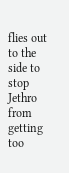flies out to the side to stop Jethro from getting too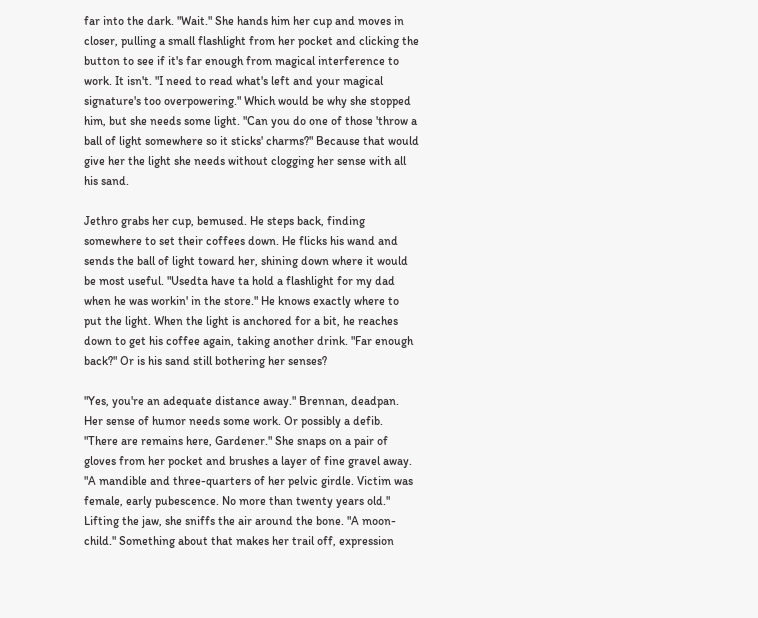far into the dark. "Wait." She hands him her cup and moves in closer, pulling a small flashlight from her pocket and clicking the button to see if it's far enough from magical interference to work. It isn't. "I need to read what's left and your magical signature's too overpowering." Which would be why she stopped him, but she needs some light. "Can you do one of those 'throw a ball of light somewhere so it sticks' charms?" Because that would give her the light she needs without clogging her sense with all his sand.

Jethro grabs her cup, bemused. He steps back, finding somewhere to set their coffees down. He flicks his wand and sends the ball of light toward her, shining down where it would be most useful. "Usedta have ta hold a flashlight for my dad when he was workin' in the store." He knows exactly where to put the light. When the light is anchored for a bit, he reaches down to get his coffee again, taking another drink. "Far enough back?" Or is his sand still bothering her senses?

"Yes, you're an adequate distance away." Brennan, deadpan. Her sense of humor needs some work. Or possibly a defib. "There are remains here, Gardener." She snaps on a pair of gloves from her pocket and brushes a layer of fine gravel away. "A mandible and three-quarters of her pelvic girdle. Victim was female, early pubescence. No more than twenty years old." Lifting the jaw, she sniffs the air around the bone. "A moon-child." Something about that makes her trail off, expression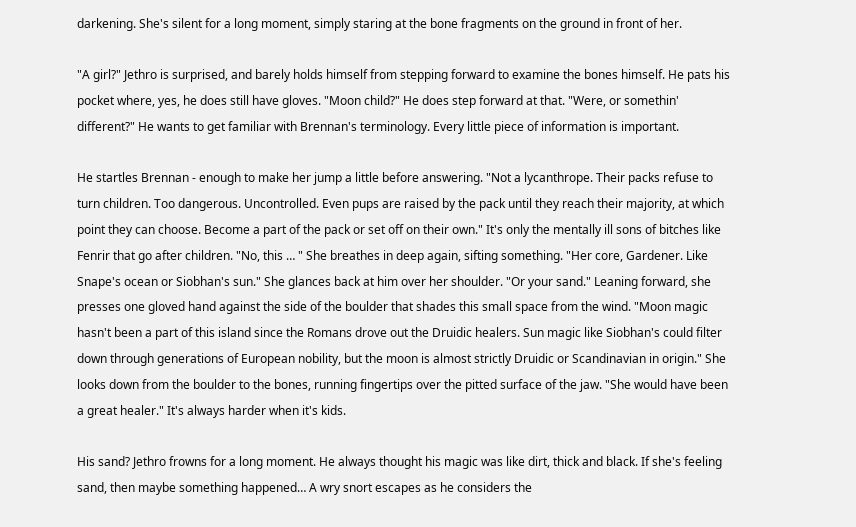darkening. She's silent for a long moment, simply staring at the bone fragments on the ground in front of her.

"A girl?" Jethro is surprised, and barely holds himself from stepping forward to examine the bones himself. He pats his pocket where, yes, he does still have gloves. "Moon child?" He does step forward at that. "Were, or somethin' different?" He wants to get familiar with Brennan's terminology. Every little piece of information is important.

He startles Brennan - enough to make her jump a little before answering. "Not a lycanthrope. Their packs refuse to turn children. Too dangerous. Uncontrolled. Even pups are raised by the pack until they reach their majority, at which point they can choose. Become a part of the pack or set off on their own." It's only the mentally ill sons of bitches like Fenrir that go after children. "No, this … " She breathes in deep again, sifting something. "Her core, Gardener. Like Snape's ocean or Siobhan's sun." She glances back at him over her shoulder. "Or your sand." Leaning forward, she presses one gloved hand against the side of the boulder that shades this small space from the wind. "Moon magic hasn't been a part of this island since the Romans drove out the Druidic healers. Sun magic like Siobhan's could filter down through generations of European nobility, but the moon is almost strictly Druidic or Scandinavian in origin." She looks down from the boulder to the bones, running fingertips over the pitted surface of the jaw. "She would have been a great healer." It's always harder when it's kids.

His sand? Jethro frowns for a long moment. He always thought his magic was like dirt, thick and black. If she's feeling sand, then maybe something happened… A wry snort escapes as he considers the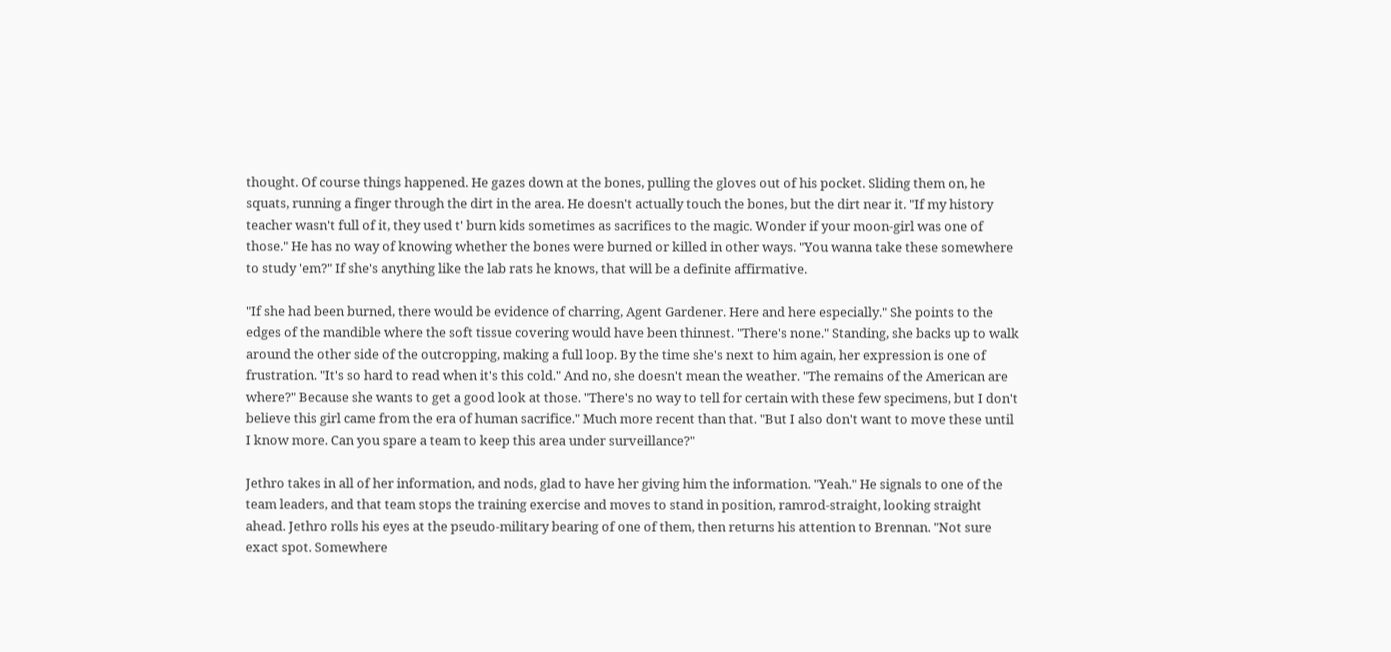thought. Of course things happened. He gazes down at the bones, pulling the gloves out of his pocket. Sliding them on, he squats, running a finger through the dirt in the area. He doesn't actually touch the bones, but the dirt near it. "If my history teacher wasn't full of it, they used t' burn kids sometimes as sacrifices to the magic. Wonder if your moon-girl was one of those." He has no way of knowing whether the bones were burned or killed in other ways. "You wanna take these somewhere to study 'em?" If she's anything like the lab rats he knows, that will be a definite affirmative.

"If she had been burned, there would be evidence of charring, Agent Gardener. Here and here especially." She points to the edges of the mandible where the soft tissue covering would have been thinnest. "There's none." Standing, she backs up to walk around the other side of the outcropping, making a full loop. By the time she's next to him again, her expression is one of frustration. "It's so hard to read when it's this cold." And no, she doesn't mean the weather. "The remains of the American are where?" Because she wants to get a good look at those. "There's no way to tell for certain with these few specimens, but I don't believe this girl came from the era of human sacrifice." Much more recent than that. "But I also don't want to move these until I know more. Can you spare a team to keep this area under surveillance?"

Jethro takes in all of her information, and nods, glad to have her giving him the information. "Yeah." He signals to one of the team leaders, and that team stops the training exercise and moves to stand in position, ramrod-straight, looking straight ahead. Jethro rolls his eyes at the pseudo-military bearing of one of them, then returns his attention to Brennan. "Not sure exact spot. Somewhere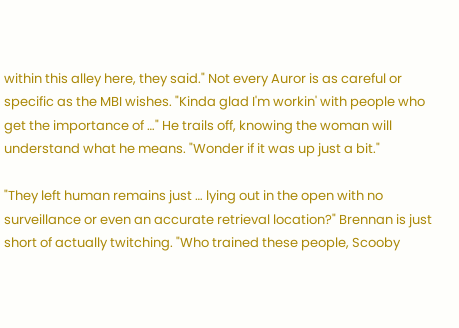within this alley here, they said." Not every Auror is as careful or specific as the MBI wishes. "Kinda glad I'm workin' with people who get the importance of …" He trails off, knowing the woman will understand what he means. "Wonder if it was up just a bit."

"They left human remains just … lying out in the open with no surveillance or even an accurate retrieval location?" Brennan is just short of actually twitching. "Who trained these people, Scooby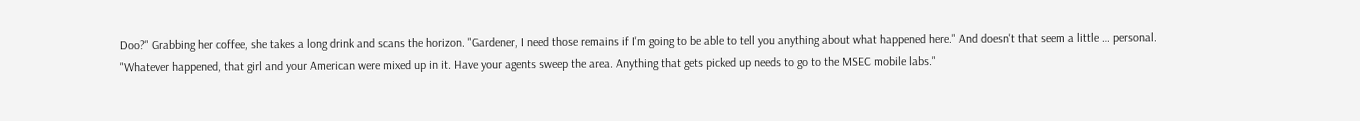Doo?" Grabbing her coffee, she takes a long drink and scans the horizon. "Gardener, I need those remains if I'm going to be able to tell you anything about what happened here." And doesn't that seem a little … personal. "Whatever happened, that girl and your American were mixed up in it. Have your agents sweep the area. Anything that gets picked up needs to go to the MSEC mobile labs."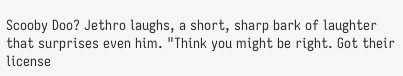Scooby Doo? Jethro laughs, a short, sharp bark of laughter that surprises even him. "Think you might be right. Got their license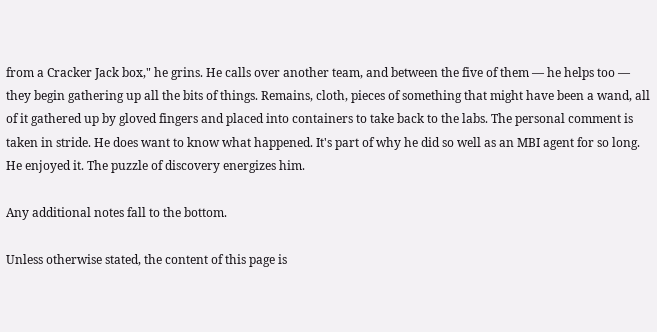from a Cracker Jack box," he grins. He calls over another team, and between the five of them — he helps too — they begin gathering up all the bits of things. Remains, cloth, pieces of something that might have been a wand, all of it gathered up by gloved fingers and placed into containers to take back to the labs. The personal comment is taken in stride. He does want to know what happened. It's part of why he did so well as an MBI agent for so long. He enjoyed it. The puzzle of discovery energizes him.

Any additional notes fall to the bottom.

Unless otherwise stated, the content of this page is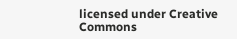licensed under Creative Commons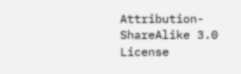Attribution-ShareAlike 3.0 License